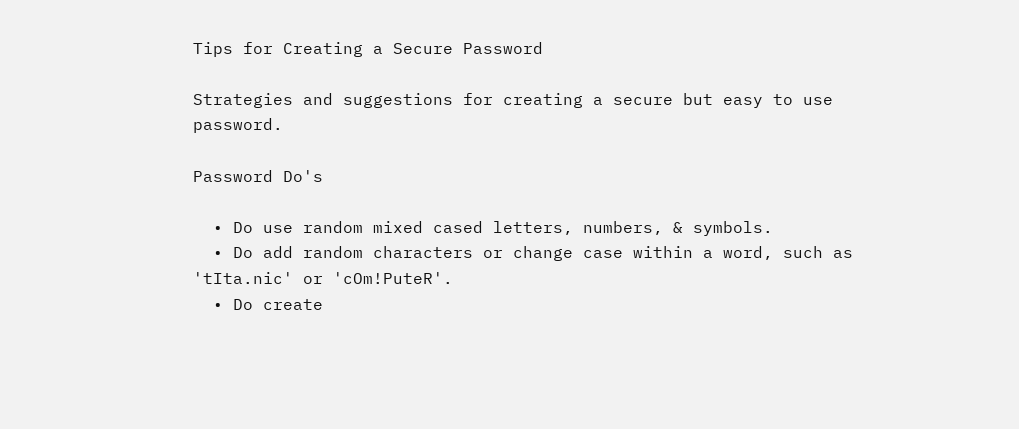Tips for Creating a Secure Password

Strategies and suggestions for creating a secure but easy to use password.

Password Do's

  • Do use random mixed cased letters, numbers, & symbols.
  • Do add random characters or change case within a word, such as 'tIta.nic' or 'cOm!PuteR'.
  • Do create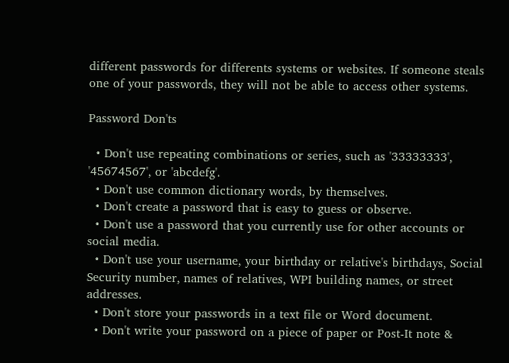different passwords for differents systems or websites. If someone steals one of your passwords, they will not be able to access other systems.

Password Don'ts

  • Don't use repeating combinations or series, such as '33333333', '45674567', or 'abcdefg'.
  • Don't use common dictionary words, by themselves.
  • Don't create a password that is easy to guess or observe.
  • Don't use a password that you currently use for other accounts or social media.
  • Don't use your username, your birthday or relative's birthdays, Social Security number, names of relatives, WPI building names, or street addresses.
  • Don't store your passwords in a text file or Word document.
  • Don't write your password on a piece of paper or Post-It note &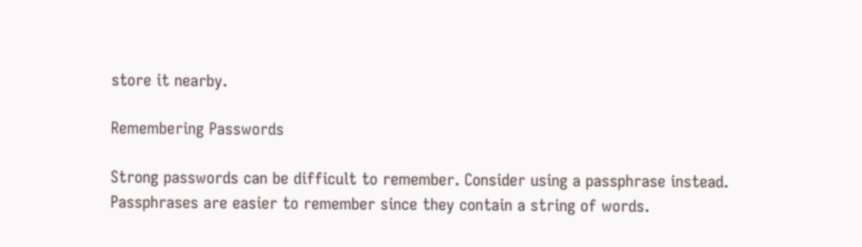store it nearby.

Remembering Passwords

Strong passwords can be difficult to remember. Consider using a passphrase instead. Passphrases are easier to remember since they contain a string of words.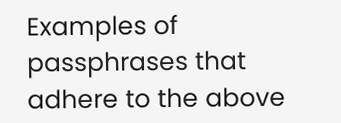Examples of passphrases that adhere to the above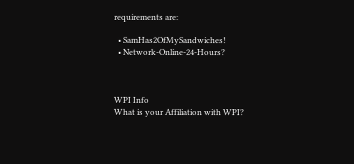requirements are:

  • SamHas2OfMySandwiches!
  • Network-Online-24-Hours?



WPI Info
What is your Affiliation with WPI?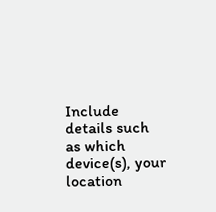Include details such as which device(s), your location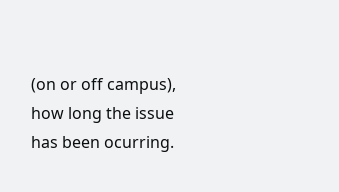(on or off campus), how long the issue has been ocurring.